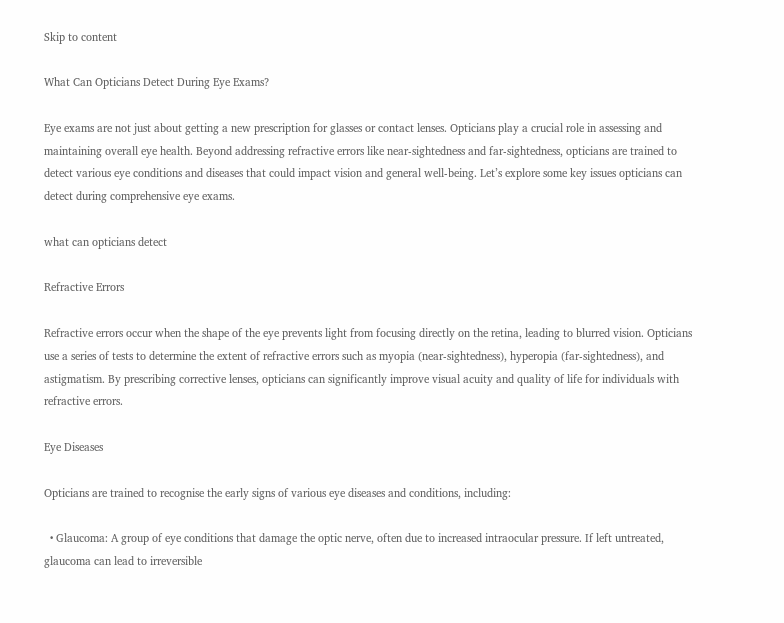Skip to content

What Can Opticians Detect During Eye Exams?

Eye exams are not just about getting a new prescription for glasses or contact lenses. Opticians play a crucial role in assessing and maintaining overall eye health. Beyond addressing refractive errors like near-sightedness and far-sightedness, opticians are trained to detect various eye conditions and diseases that could impact vision and general well-being. Let’s explore some key issues opticians can detect during comprehensive eye exams.

what can opticians detect

Refractive Errors

Refractive errors occur when the shape of the eye prevents light from focusing directly on the retina, leading to blurred vision. Opticians use a series of tests to determine the extent of refractive errors such as myopia (near-sightedness), hyperopia (far-sightedness), and astigmatism. By prescribing corrective lenses, opticians can significantly improve visual acuity and quality of life for individuals with refractive errors.

Eye Diseases

Opticians are trained to recognise the early signs of various eye diseases and conditions, including:

  • Glaucoma: A group of eye conditions that damage the optic nerve, often due to increased intraocular pressure. If left untreated, glaucoma can lead to irreversible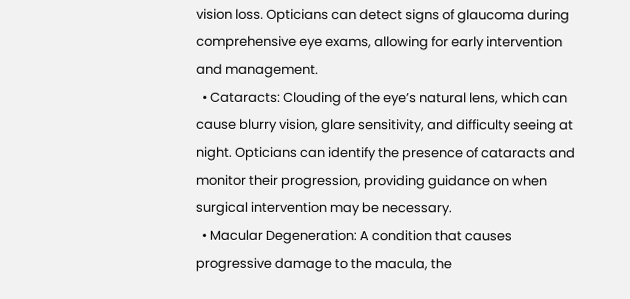vision loss. Opticians can detect signs of glaucoma during comprehensive eye exams, allowing for early intervention and management.
  • Cataracts: Clouding of the eye’s natural lens, which can cause blurry vision, glare sensitivity, and difficulty seeing at night. Opticians can identify the presence of cataracts and monitor their progression, providing guidance on when surgical intervention may be necessary.
  • Macular Degeneration: A condition that causes progressive damage to the macula, the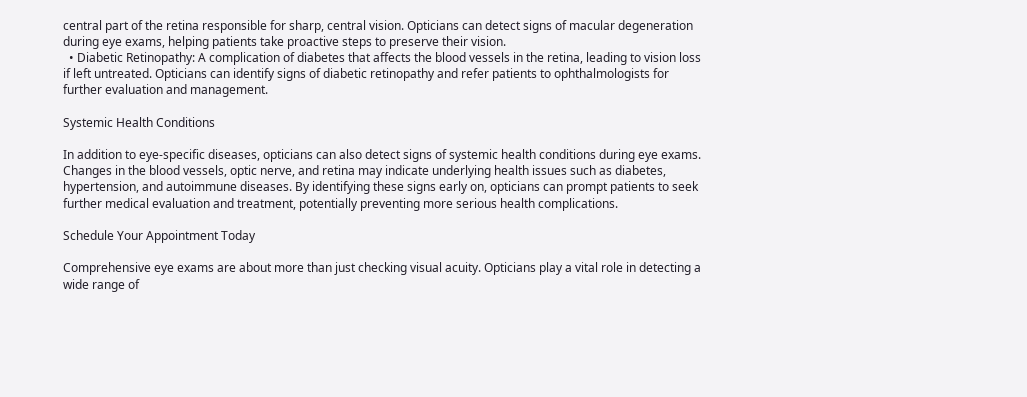central part of the retina responsible for sharp, central vision. Opticians can detect signs of macular degeneration during eye exams, helping patients take proactive steps to preserve their vision.
  • Diabetic Retinopathy: A complication of diabetes that affects the blood vessels in the retina, leading to vision loss if left untreated. Opticians can identify signs of diabetic retinopathy and refer patients to ophthalmologists for further evaluation and management.

Systemic Health Conditions

In addition to eye-specific diseases, opticians can also detect signs of systemic health conditions during eye exams. Changes in the blood vessels, optic nerve, and retina may indicate underlying health issues such as diabetes, hypertension, and autoimmune diseases. By identifying these signs early on, opticians can prompt patients to seek further medical evaluation and treatment, potentially preventing more serious health complications.

Schedule Your Appointment Today

Comprehensive eye exams are about more than just checking visual acuity. Opticians play a vital role in detecting a wide range of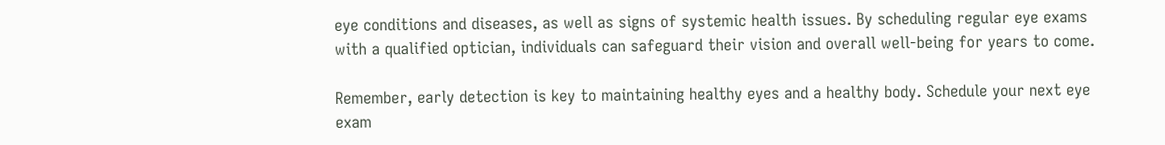eye conditions and diseases, as well as signs of systemic health issues. By scheduling regular eye exams with a qualified optician, individuals can safeguard their vision and overall well-being for years to come.

Remember, early detection is key to maintaining healthy eyes and a healthy body. Schedule your next eye exam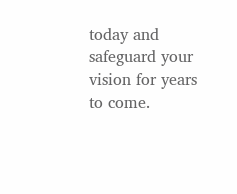today and safeguard your vision for years to come.